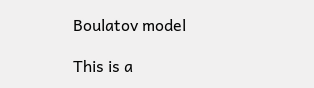Boulatov model

This is a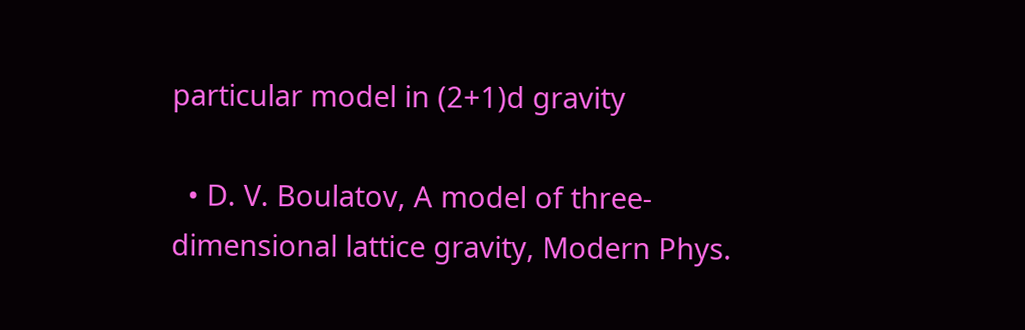particular model in (2+1)d gravity

  • D. V. Boulatov, A model of three-dimensional lattice gravity, Modern Phys.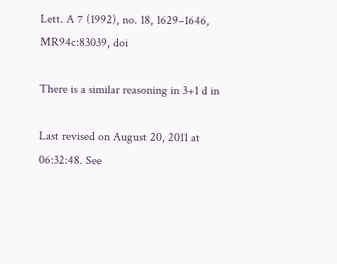Lett. A 7 (1992), no. 18, 1629–1646, MR94c:83039, doi

There is a similar reasoning in 3+1 d in

Last revised on August 20, 2011 at 06:32:48. See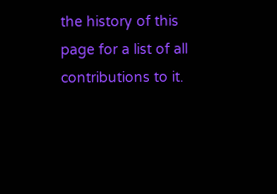the history of this page for a list of all contributions to it.